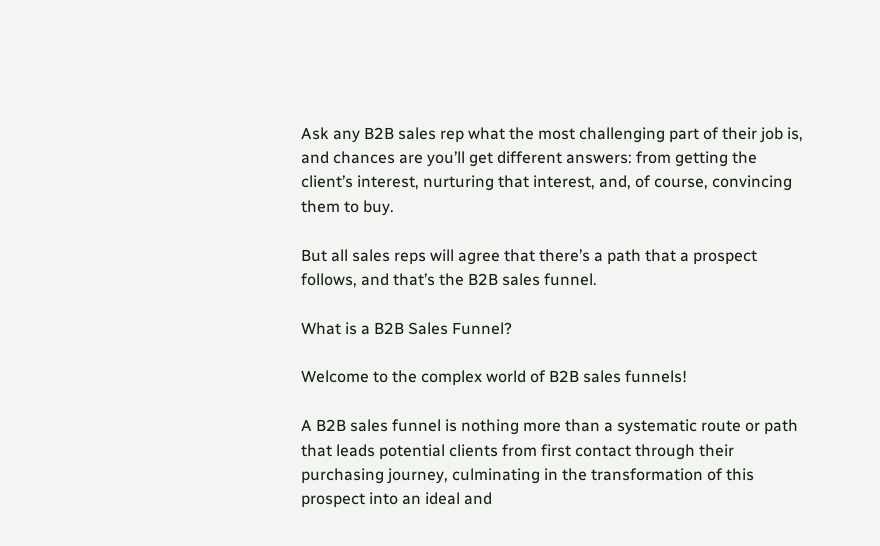Ask any B2B sales rep what the most challenging part of their job is, and chances are you’ll get different answers: from getting the client’s interest, nurturing that interest, and, of course, convincing them to buy.

But all sales reps will agree that there’s a path that a prospect follows, and that’s the B2B sales funnel.

What is a B2B Sales Funnel?

Welcome to the complex world of B2B sales funnels!

A B2B sales funnel is nothing more than a systematic route or path that leads potential clients from first contact through their purchasing journey, culminating in the transformation of this prospect into an ideal and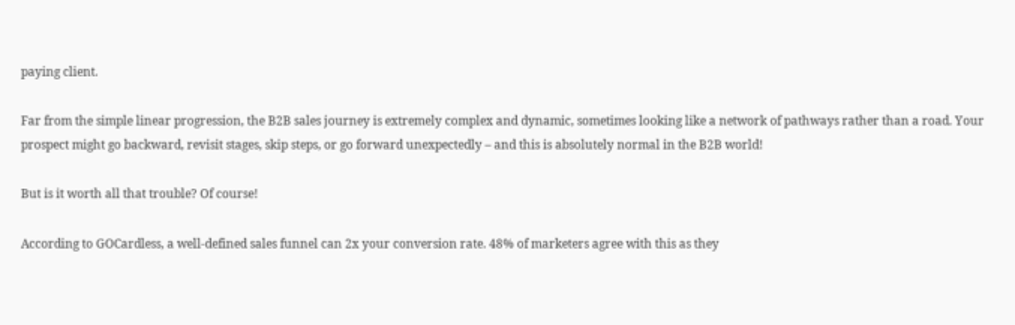paying client.

Far from the simple linear progression, the B2B sales journey is extremely complex and dynamic, sometimes looking like a network of pathways rather than a road. Your prospect might go backward, revisit stages, skip steps, or go forward unexpectedly – and this is absolutely normal in the B2B world!

But is it worth all that trouble? Of course!

According to GOCardless, a well-defined sales funnel can 2x your conversion rate. 48% of marketers agree with this as they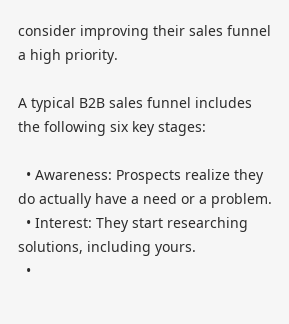consider improving their sales funnel a high priority.

A typical B2B sales funnel includes the following six key stages:

  • Awareness: Prospects realize they do actually have a need or a problem.
  • Interest: They start researching solutions, including yours.
  •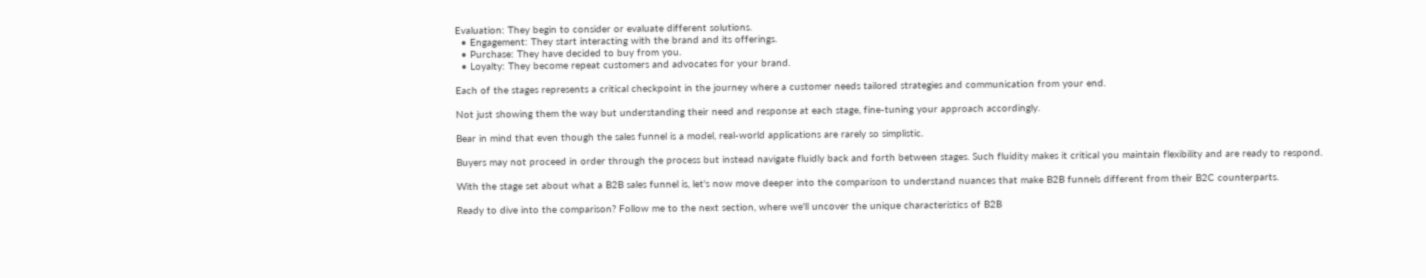Evaluation: They begin to consider or evaluate different solutions.
  • Engagement: They start interacting with the brand and its offerings.
  • Purchase: They have decided to buy from you.
  • Loyalty: They become repeat customers and advocates for your brand.

Each of the stages represents a critical checkpoint in the journey where a customer needs tailored strategies and communication from your end.

Not just showing them the way but understanding their need and response at each stage, fine-tuning your approach accordingly.

Bear in mind that even though the sales funnel is a model, real-world applications are rarely so simplistic.

Buyers may not proceed in order through the process but instead navigate fluidly back and forth between stages. Such fluidity makes it critical you maintain flexibility and are ready to respond.

With the stage set about what a B2B sales funnel is, let's now move deeper into the comparison to understand nuances that make B2B funnels different from their B2C counterparts.

Ready to dive into the comparison? Follow me to the next section, where we'll uncover the unique characteristics of B2B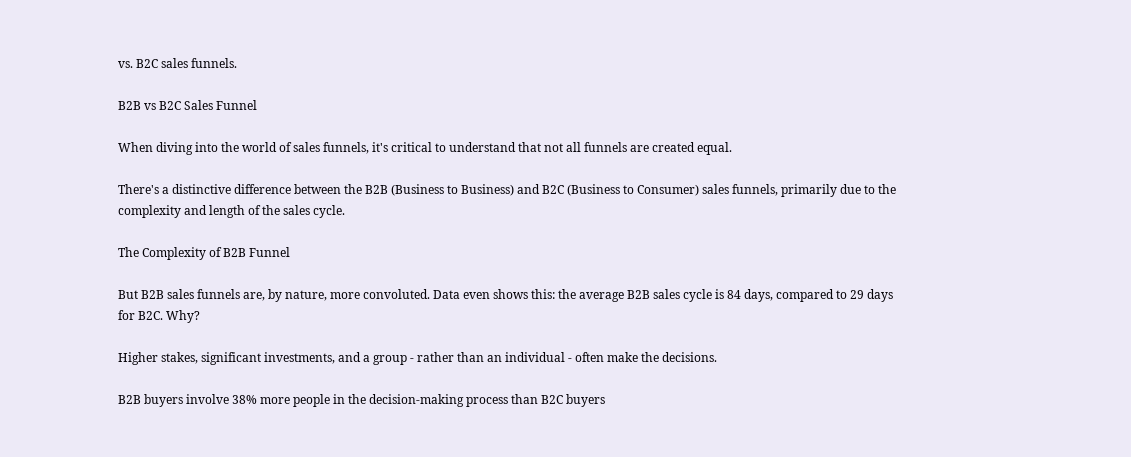vs. B2C sales funnels.

B2B vs B2C Sales Funnel

When diving into the world of sales funnels, it's critical to understand that not all funnels are created equal.

There's a distinctive difference between the B2B (Business to Business) and B2C (Business to Consumer) sales funnels, primarily due to the complexity and length of the sales cycle.

The Complexity of B2B Funnel

But B2B sales funnels are, by nature, more convoluted. Data even shows this: the average B2B sales cycle is 84 days, compared to 29 days for B2C. Why?

Higher stakes, significant investments, and a group - rather than an individual - often make the decisions.

B2B buyers involve 38% more people in the decision-making process than B2C buyers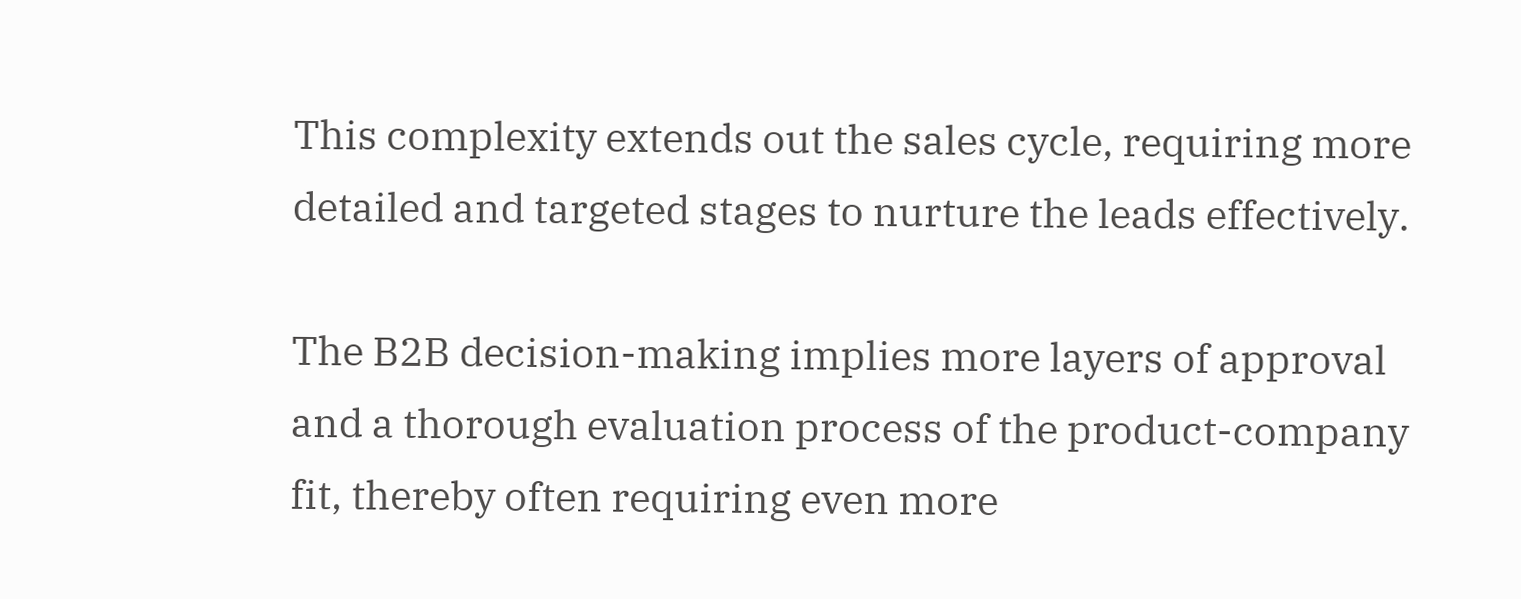This complexity extends out the sales cycle, requiring more detailed and targeted stages to nurture the leads effectively.

The B2B decision-making implies more layers of approval and a thorough evaluation process of the product-company fit, thereby often requiring even more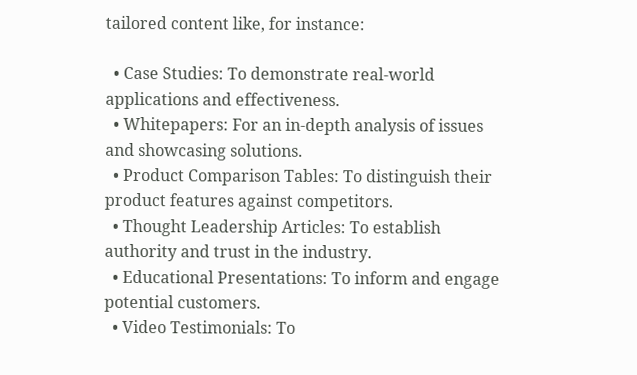tailored content like, for instance:

  • Case Studies: To demonstrate real-world applications and effectiveness.
  • Whitepapers: For an in-depth analysis of issues and showcasing solutions.
  • Product Comparison Tables: To distinguish their product features against competitors.
  • Thought Leadership Articles: To establish authority and trust in the industry.
  • Educational Presentations: To inform and engage potential customers.
  • Video Testimonials: To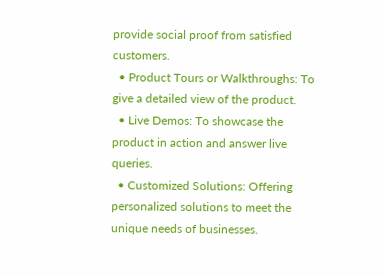provide social proof from satisfied customers.
  • Product Tours or Walkthroughs: To give a detailed view of the product.
  • Live Demos: To showcase the product in action and answer live queries.
  • Customized Solutions: Offering personalized solutions to meet the unique needs of businesses.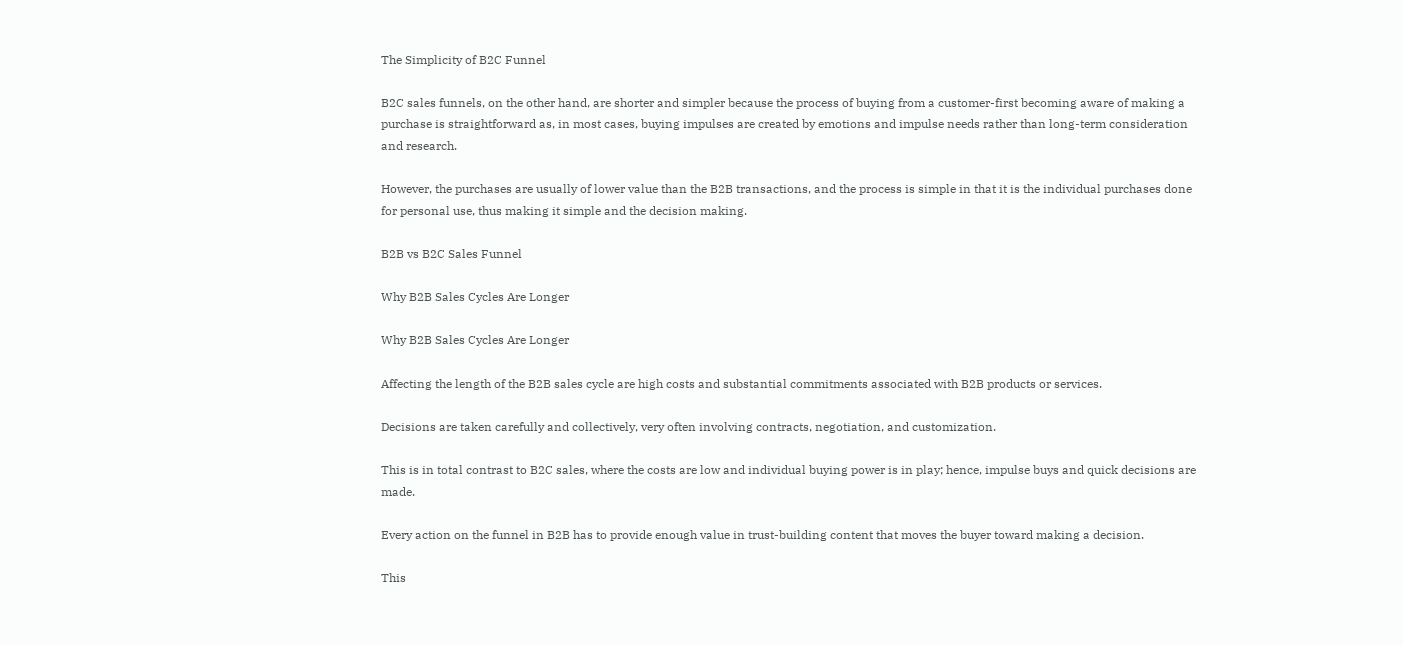The Simplicity of B2C Funnel

B2C sales funnels, on the other hand, are shorter and simpler because the process of buying from a customer-first becoming aware of making a purchase is straightforward as, in most cases, buying impulses are created by emotions and impulse needs rather than long-term consideration and research.

However, the purchases are usually of lower value than the B2B transactions, and the process is simple in that it is the individual purchases done for personal use, thus making it simple and the decision making.

B2B vs B2C Sales Funnel

Why B2B Sales Cycles Are Longer

Why B2B Sales Cycles Are Longer

Affecting the length of the B2B sales cycle are high costs and substantial commitments associated with B2B products or services.

Decisions are taken carefully and collectively, very often involving contracts, negotiation, and customization.

This is in total contrast to B2C sales, where the costs are low and individual buying power is in play; hence, impulse buys and quick decisions are made.

Every action on the funnel in B2B has to provide enough value in trust-building content that moves the buyer toward making a decision.

This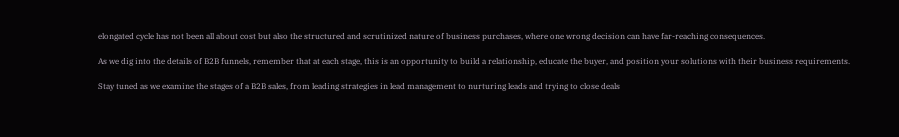elongated cycle has not been all about cost but also the structured and scrutinized nature of business purchases, where one wrong decision can have far-reaching consequences.

As we dig into the details of B2B funnels, remember that at each stage, this is an opportunity to build a relationship, educate the buyer, and position your solutions with their business requirements.

Stay tuned as we examine the stages of a B2B sales, from leading strategies in lead management to nurturing leads and trying to close deals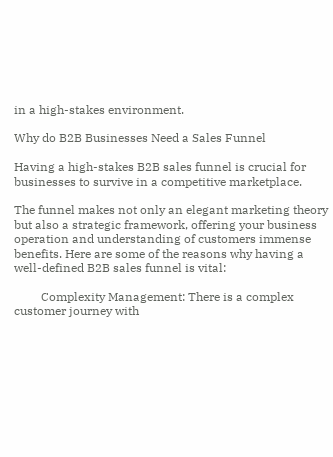in a high-stakes environment.

Why do B2B Businesses Need a Sales Funnel

Having a high-stakes B2B sales funnel is crucial for businesses to survive in a competitive marketplace.

The funnel makes not only an elegant marketing theory but also a strategic framework, offering your business operation and understanding of customers immense benefits. Here are some of the reasons why having a well-defined B2B sales funnel is vital:

         Complexity Management: There is a complex customer journey with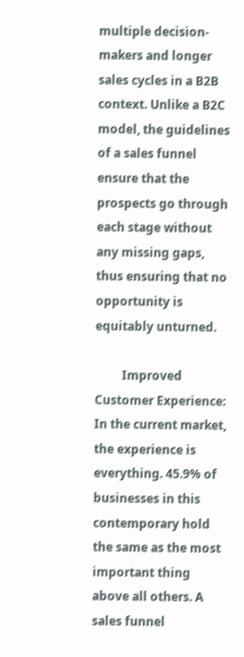multiple decision-makers and longer sales cycles in a B2B context. Unlike a B2C model, the guidelines of a sales funnel ensure that the prospects go through each stage without any missing gaps, thus ensuring that no opportunity is equitably unturned.

         Improved Customer Experience: In the current market, the experience is everything. 45.9% of businesses in this contemporary hold the same as the most important thing above all others. A sales funnel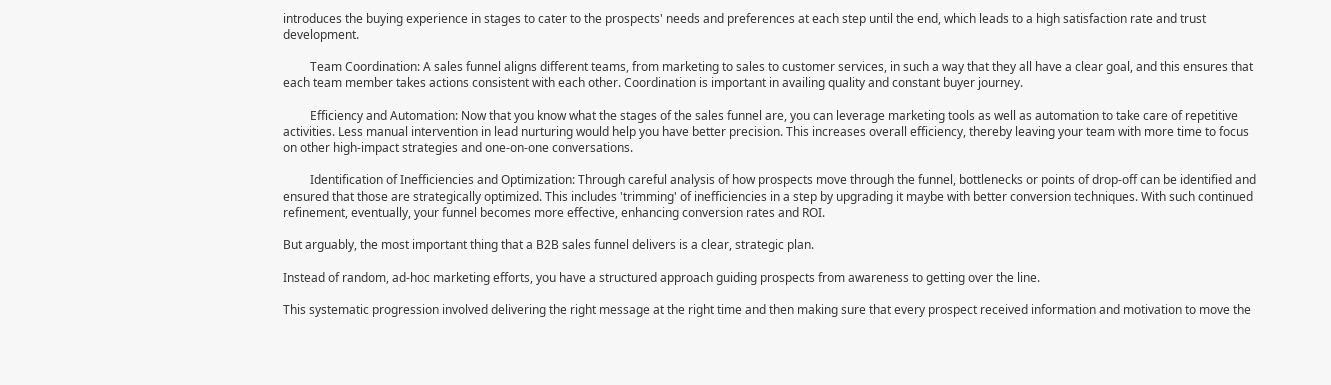introduces the buying experience in stages to cater to the prospects' needs and preferences at each step until the end, which leads to a high satisfaction rate and trust development.

         Team Coordination: A sales funnel aligns different teams, from marketing to sales to customer services, in such a way that they all have a clear goal, and this ensures that each team member takes actions consistent with each other. Coordination is important in availing quality and constant buyer journey.

         Efficiency and Automation: Now that you know what the stages of the sales funnel are, you can leverage marketing tools as well as automation to take care of repetitive activities. Less manual intervention in lead nurturing would help you have better precision. This increases overall efficiency, thereby leaving your team with more time to focus on other high-impact strategies and one-on-one conversations.

         Identification of Inefficiencies and Optimization: Through careful analysis of how prospects move through the funnel, bottlenecks or points of drop-off can be identified and ensured that those are strategically optimized. This includes 'trimming' of inefficiencies in a step by upgrading it maybe with better conversion techniques. With such continued refinement, eventually, your funnel becomes more effective, enhancing conversion rates and ROI.

But arguably, the most important thing that a B2B sales funnel delivers is a clear, strategic plan.

Instead of random, ad-hoc marketing efforts, you have a structured approach guiding prospects from awareness to getting over the line.

This systematic progression involved delivering the right message at the right time and then making sure that every prospect received information and motivation to move the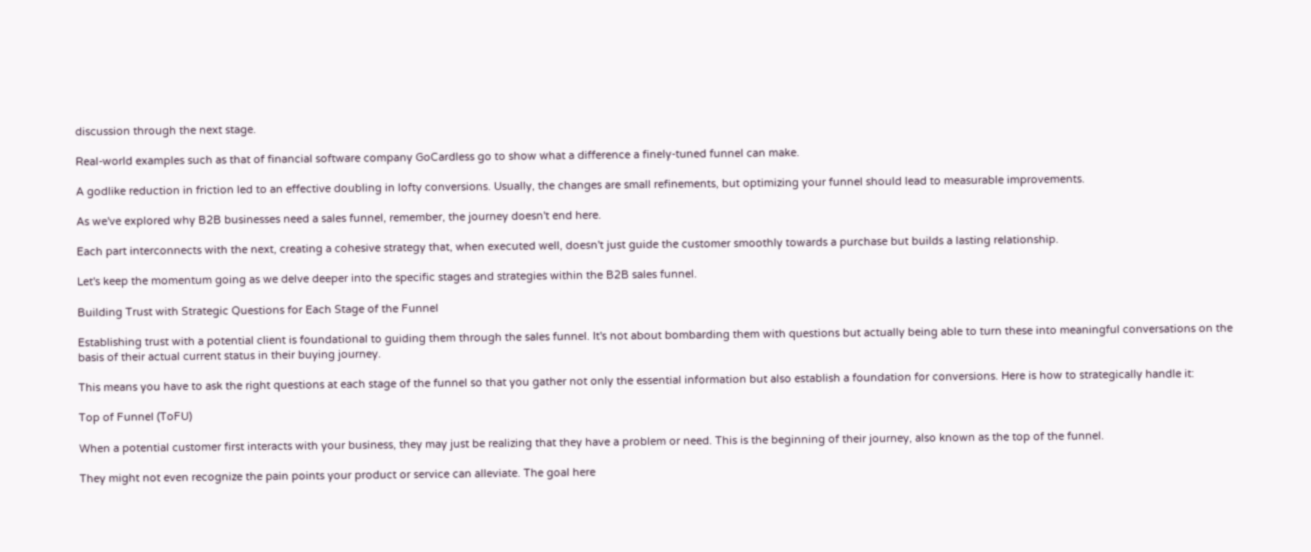discussion through the next stage.

Real-world examples such as that of financial software company GoCardless go to show what a difference a finely-tuned funnel can make.

A godlike reduction in friction led to an effective doubling in lofty conversions. Usually, the changes are small refinements, but optimizing your funnel should lead to measurable improvements.

As we've explored why B2B businesses need a sales funnel, remember, the journey doesn't end here.

Each part interconnects with the next, creating a cohesive strategy that, when executed well, doesn't just guide the customer smoothly towards a purchase but builds a lasting relationship.

Let's keep the momentum going as we delve deeper into the specific stages and strategies within the B2B sales funnel.

Building Trust with Strategic Questions for Each Stage of the Funnel

Establishing trust with a potential client is foundational to guiding them through the sales funnel. It's not about bombarding them with questions but actually being able to turn these into meaningful conversations on the basis of their actual current status in their buying journey.

This means you have to ask the right questions at each stage of the funnel so that you gather not only the essential information but also establish a foundation for conversions. Here is how to strategically handle it:

Top of Funnel (ToFU)

When a potential customer first interacts with your business, they may just be realizing that they have a problem or need. This is the beginning of their journey, also known as the top of the funnel.

They might not even recognize the pain points your product or service can alleviate. The goal here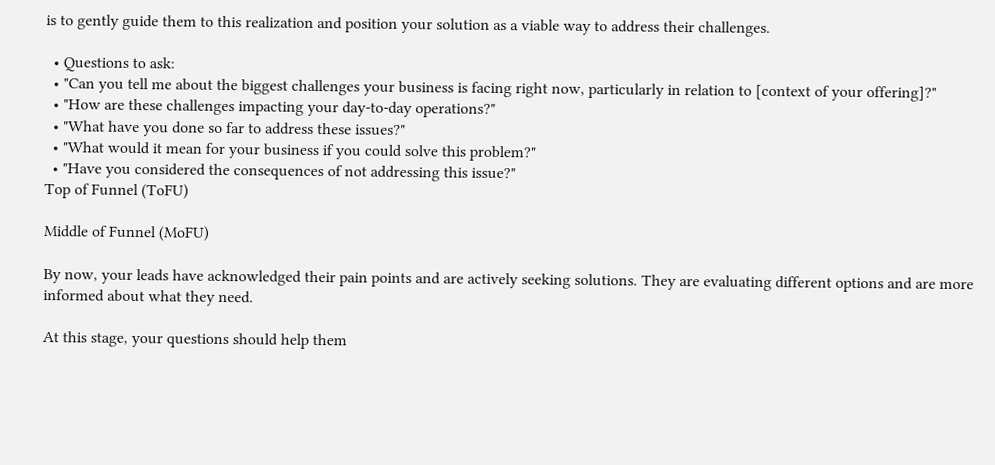is to gently guide them to this realization and position your solution as a viable way to address their challenges.

  • Questions to ask:
  • "Can you tell me about the biggest challenges your business is facing right now, particularly in relation to [context of your offering]?"
  • "How are these challenges impacting your day-to-day operations?"
  • "What have you done so far to address these issues?"
  • "What would it mean for your business if you could solve this problem?"
  • "Have you considered the consequences of not addressing this issue?"
Top of Funnel (ToFU)

Middle of Funnel (MoFU)

By now, your leads have acknowledged their pain points and are actively seeking solutions. They are evaluating different options and are more informed about what they need.

At this stage, your questions should help them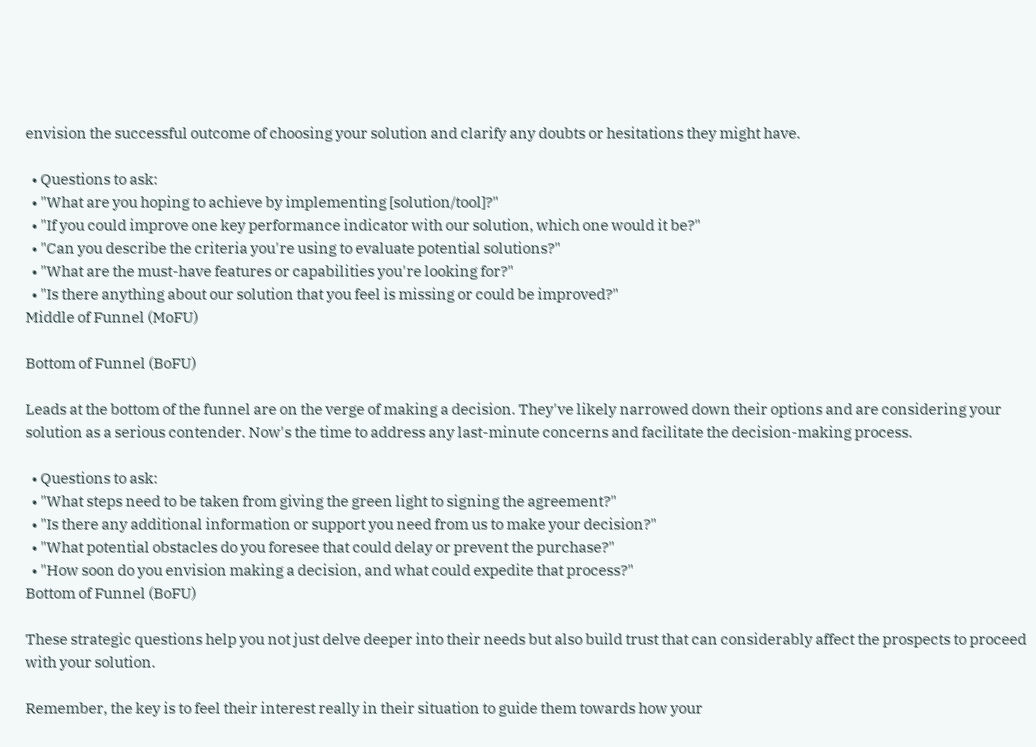envision the successful outcome of choosing your solution and clarify any doubts or hesitations they might have.

  • Questions to ask:
  • "What are you hoping to achieve by implementing [solution/tool]?"
  • "If you could improve one key performance indicator with our solution, which one would it be?"
  • "Can you describe the criteria you're using to evaluate potential solutions?"
  • "What are the must-have features or capabilities you're looking for?"
  • "Is there anything about our solution that you feel is missing or could be improved?"
Middle of Funnel (MoFU)

Bottom of Funnel (BoFU)

Leads at the bottom of the funnel are on the verge of making a decision. They've likely narrowed down their options and are considering your solution as a serious contender. Now's the time to address any last-minute concerns and facilitate the decision-making process.

  • Questions to ask:
  • "What steps need to be taken from giving the green light to signing the agreement?"
  • "Is there any additional information or support you need from us to make your decision?"
  • "What potential obstacles do you foresee that could delay or prevent the purchase?"
  • "How soon do you envision making a decision, and what could expedite that process?"
Bottom of Funnel (BoFU)

These strategic questions help you not just delve deeper into their needs but also build trust that can considerably affect the prospects to proceed with your solution.

Remember, the key is to feel their interest really in their situation to guide them towards how your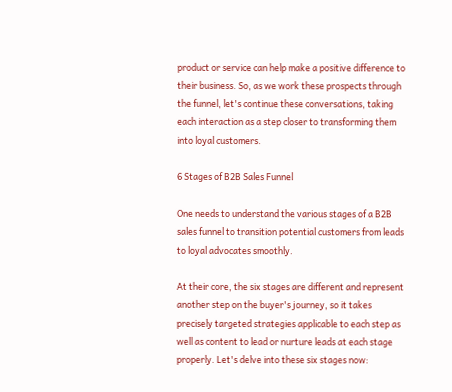product or service can help make a positive difference to their business. So, as we work these prospects through the funnel, let's continue these conversations, taking each interaction as a step closer to transforming them into loyal customers.

6 Stages of B2B Sales Funnel

One needs to understand the various stages of a B2B sales funnel to transition potential customers from leads to loyal advocates smoothly.

At their core, the six stages are different and represent another step on the buyer's journey, so it takes precisely targeted strategies applicable to each step as well as content to lead or nurture leads at each stage properly. Let's delve into these six stages now: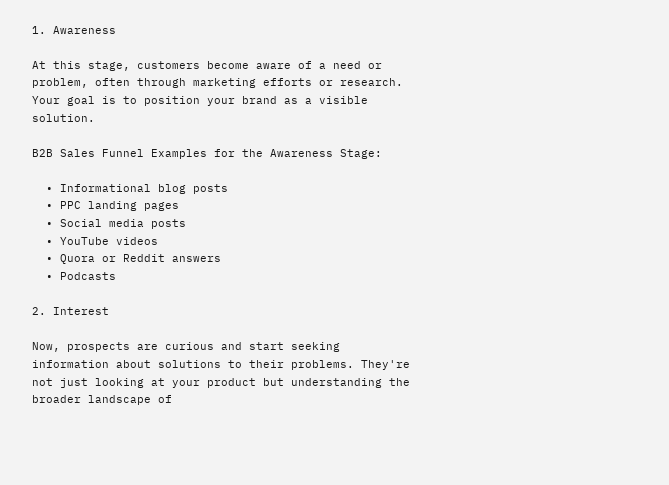1. Awareness

At this stage, customers become aware of a need or problem, often through marketing efforts or research. Your goal is to position your brand as a visible solution.

B2B Sales Funnel Examples for the Awareness Stage:

  • Informational blog posts
  • PPC landing pages
  • Social media posts
  • YouTube videos
  • Quora or Reddit answers
  • Podcasts

2. Interest

Now, prospects are curious and start seeking information about solutions to their problems. They're not just looking at your product but understanding the broader landscape of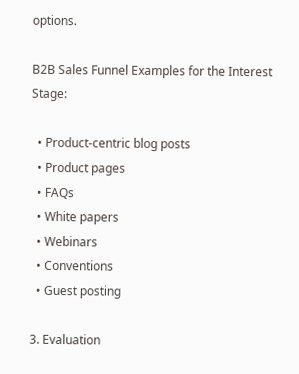options.

B2B Sales Funnel Examples for the Interest Stage:

  • Product-centric blog posts
  • Product pages
  • FAQs
  • White papers
  • Webinars
  • Conventions
  • Guest posting

3. Evaluation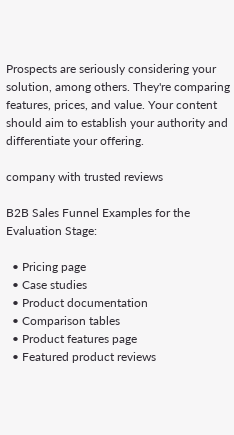Prospects are seriously considering your solution, among others. They're comparing features, prices, and value. Your content should aim to establish your authority and differentiate your offering.

company with trusted reviews

B2B Sales Funnel Examples for the Evaluation Stage:

  • Pricing page
  • Case studies
  • Product documentation
  • Comparison tables
  • Product features page
  • Featured product reviews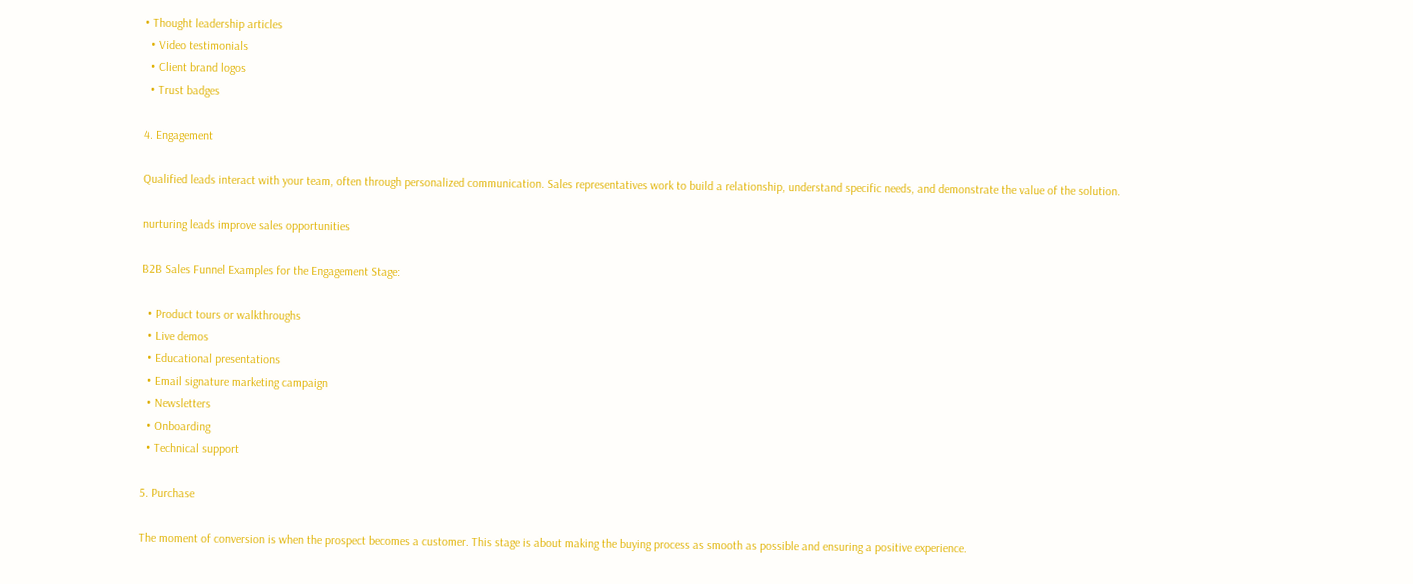• Thought leadership articles
  • Video testimonials
  • Client brand logos
  • Trust badges

4. Engagement

Qualified leads interact with your team, often through personalized communication. Sales representatives work to build a relationship, understand specific needs, and demonstrate the value of the solution.

nurturing leads improve sales opportunities

B2B Sales Funnel Examples for the Engagement Stage:

  • Product tours or walkthroughs
  • Live demos
  • Educational presentations
  • Email signature marketing campaign
  • Newsletters
  • Onboarding
  • Technical support

5. Purchase

The moment of conversion is when the prospect becomes a customer. This stage is about making the buying process as smooth as possible and ensuring a positive experience.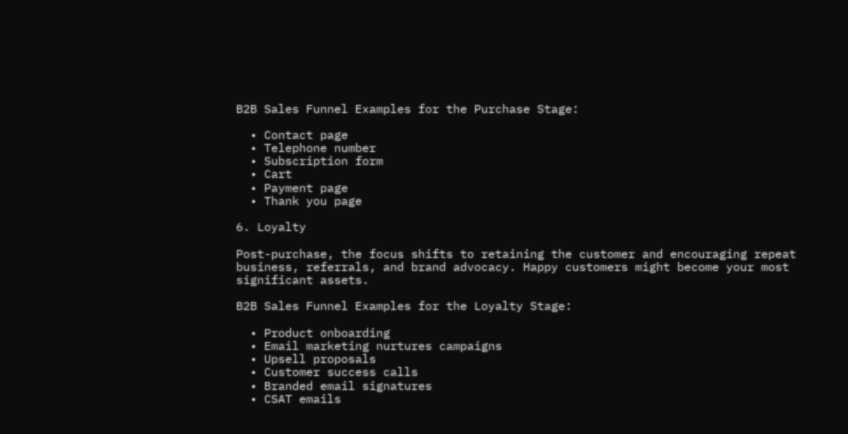B2B Sales Funnel Examples for the Purchase Stage:

  • Contact page
  • Telephone number
  • Subscription form
  • Cart
  • Payment page
  • Thank you page

6. Loyalty

Post-purchase, the focus shifts to retaining the customer and encouraging repeat business, referrals, and brand advocacy. Happy customers might become your most significant assets.

B2B Sales Funnel Examples for the Loyalty Stage:

  • Product onboarding
  • Email marketing nurtures campaigns
  • Upsell proposals
  • Customer success calls
  • Branded email signatures
  • CSAT emails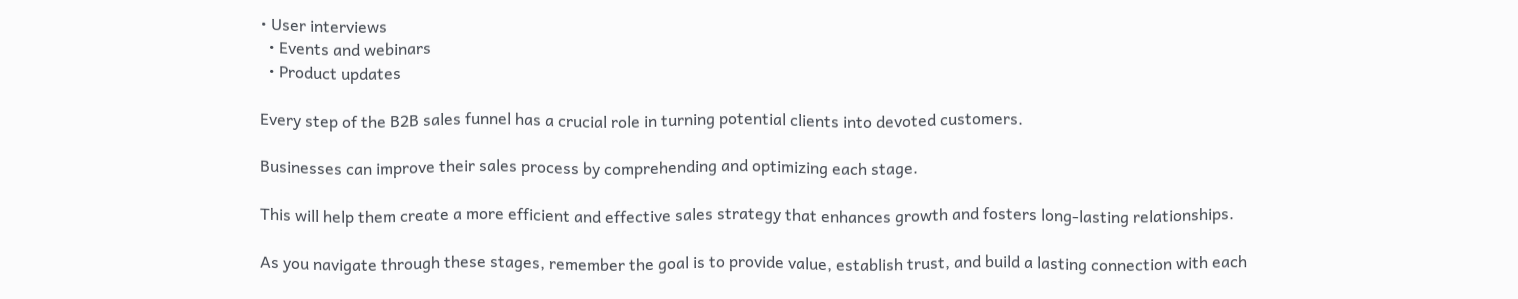• User interviews
  • Events and webinars
  • Product updates

Every step of the B2B sales funnel has a crucial role in turning potential clients into devoted customers.

Businesses can improve their sales process by comprehending and optimizing each stage.

This will help them create a more efficient and effective sales strategy that enhances growth and fosters long-lasting relationships.

As you navigate through these stages, remember the goal is to provide value, establish trust, and build a lasting connection with each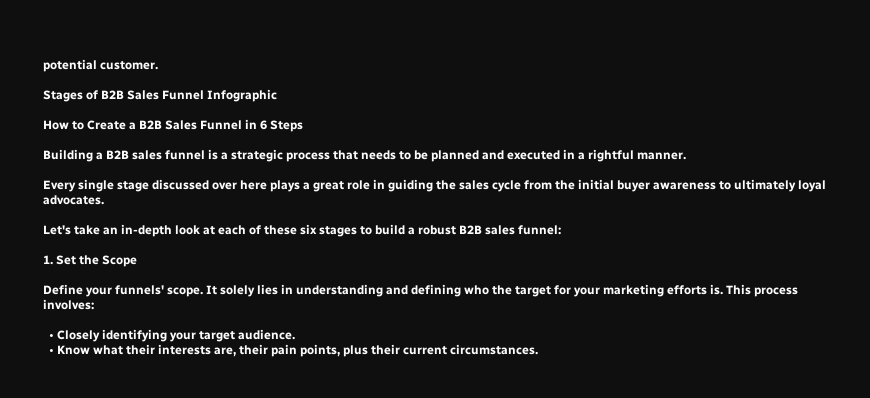potential customer.

Stages of B2B Sales Funnel Infographic

How to Create a B2B Sales Funnel in 6 Steps

Building a B2B sales funnel is a strategic process that needs to be planned and executed in a rightful manner.

Every single stage discussed over here plays a great role in guiding the sales cycle from the initial buyer awareness to ultimately loyal advocates.

Let's take an in-depth look at each of these six stages to build a robust B2B sales funnel:

1. Set the Scope

Define your funnels' scope. It solely lies in understanding and defining who the target for your marketing efforts is. This process involves:

  • Closely identifying your target audience.
  • Know what their interests are, their pain points, plus their current circumstances.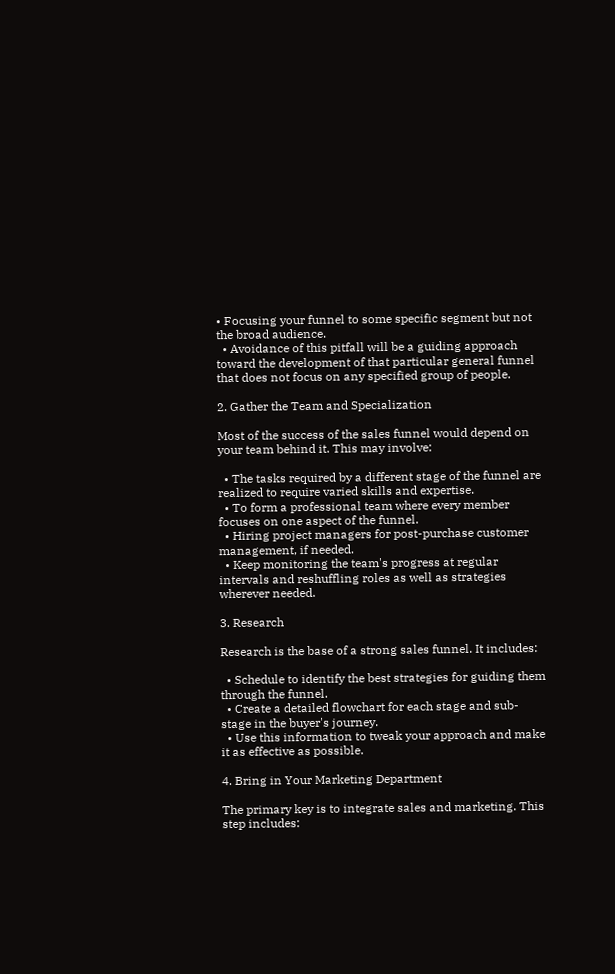• Focusing your funnel to some specific segment but not the broad audience.
  • Avoidance of this pitfall will be a guiding approach toward the development of that particular general funnel that does not focus on any specified group of people.

2. Gather the Team and Specialization

Most of the success of the sales funnel would depend on your team behind it. This may involve:

  • The tasks required by a different stage of the funnel are realized to require varied skills and expertise.
  • To form a professional team where every member focuses on one aspect of the funnel.
  • Hiring project managers for post-purchase customer management, if needed.
  • Keep monitoring the team's progress at regular intervals and reshuffling roles as well as strategies wherever needed.

3. Research

Research is the base of a strong sales funnel. It includes:

  • Schedule to identify the best strategies for guiding them through the funnel.
  • Create a detailed flowchart for each stage and sub-stage in the buyer's journey.
  • Use this information to tweak your approach and make it as effective as possible.

4. Bring in Your Marketing Department

The primary key is to integrate sales and marketing. This step includes: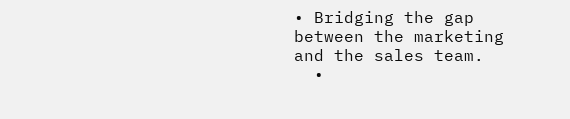• Bridging the gap between the marketing and the sales team.
  •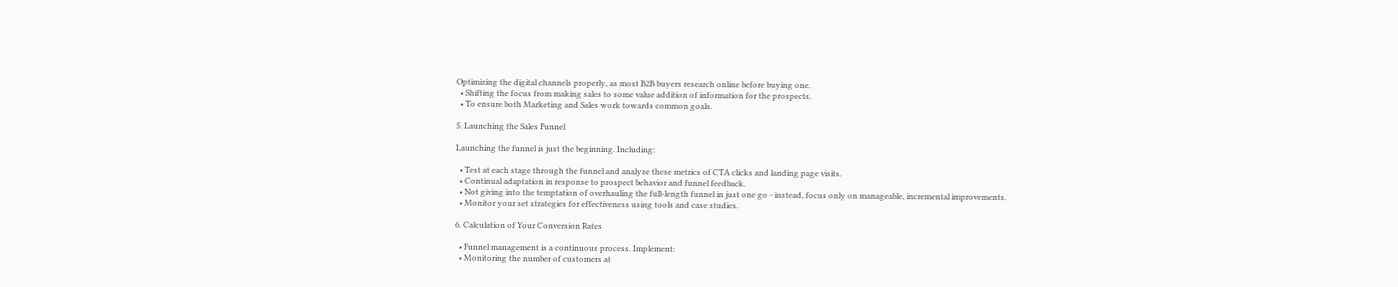Optimizing the digital channels properly, as most B2B buyers research online before buying one.
  • Shifting the focus from making sales to some value addition of information for the prospects.
  • To ensure both Marketing and Sales work towards common goals.

5. Launching the Sales Funnel

Launching the funnel is just the beginning. Including:

  • Test at each stage through the funnel and analyze these metrics of CTA clicks and landing page visits.
  • Continual adaptation in response to prospect behavior and funnel feedback.
  • Not giving into the temptation of overhauling the full-length funnel in just one go - instead, focus only on manageable, incremental improvements.
  • Monitor your set strategies for effectiveness using tools and case studies.

6. Calculation of Your Conversion Rates

  • Funnel management is a continuous process. Implement:
  • Monitoring the number of customers at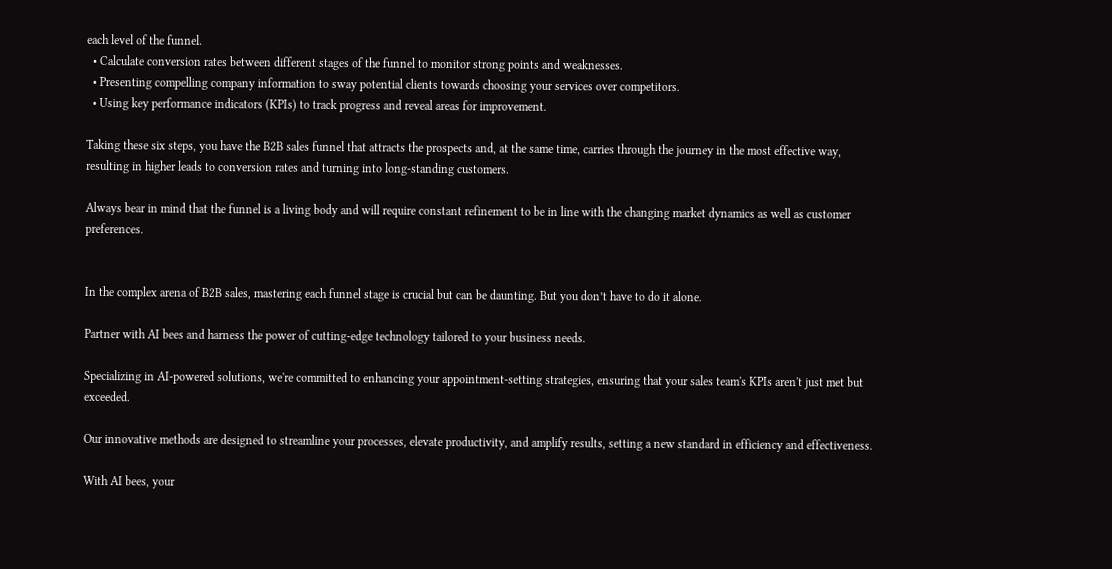each level of the funnel.
  • Calculate conversion rates between different stages of the funnel to monitor strong points and weaknesses.
  • Presenting compelling company information to sway potential clients towards choosing your services over competitors.
  • Using key performance indicators (KPIs) to track progress and reveal areas for improvement.

Taking these six steps, you have the B2B sales funnel that attracts the prospects and, at the same time, carries through the journey in the most effective way, resulting in higher leads to conversion rates and turning into long-standing customers.

Always bear in mind that the funnel is a living body and will require constant refinement to be in line with the changing market dynamics as well as customer preferences.


In the complex arena of B2B sales, mastering each funnel stage is crucial but can be daunting. But you don’t have to do it alone.

Partner with AI bees and harness the power of cutting-edge technology tailored to your business needs.

Specializing in AI-powered solutions, we're committed to enhancing your appointment-setting strategies, ensuring that your sales team's KPIs aren't just met but exceeded.

Our innovative methods are designed to streamline your processes, elevate productivity, and amplify results, setting a new standard in efficiency and effectiveness.

With AI bees, your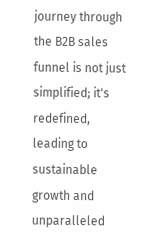journey through the B2B sales funnel is not just simplified; it's redefined, leading to sustainable growth and unparalleled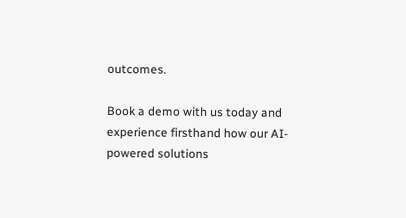outcomes.

Book a demo with us today and experience firsthand how our AI-powered solutions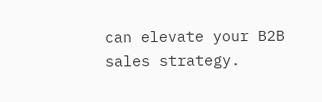can elevate your B2B sales strategy.